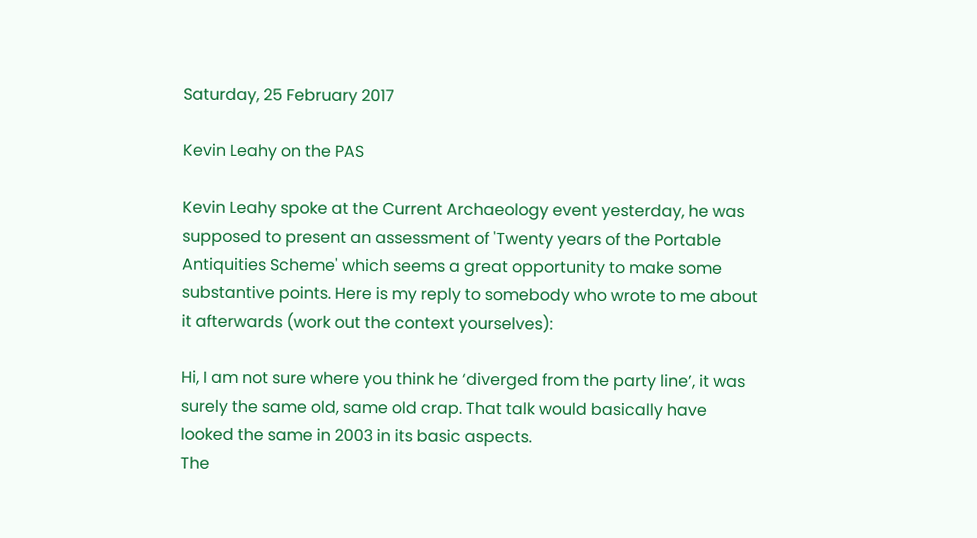Saturday, 25 February 2017

Kevin Leahy on the PAS

Kevin Leahy spoke at the Current Archaeology event yesterday, he was supposed to present an assessment of 'Twenty years of the Portable Antiquities Scheme' which seems a great opportunity to make some substantive points. Here is my reply to somebody who wrote to me about it afterwards (work out the context yourselves):

Hi, I am not sure where you think he ‘diverged from the party line’, it was surely the same old, same old crap. That talk would basically have looked the same in 2003 in its basic aspects.
The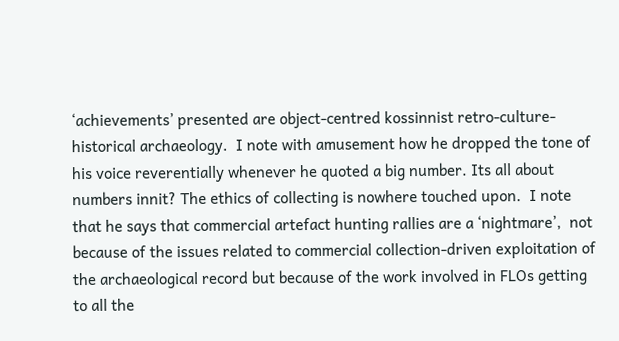‘achievements’ presented are object-centred kossinnist retro-culture-historical archaeology.  I note with amusement how he dropped the tone of his voice reverentially whenever he quoted a big number. Its all about numbers innit? The ethics of collecting is nowhere touched upon.  I note that he says that commercial artefact hunting rallies are a ‘nightmare’,  not because of the issues related to commercial collection-driven exploitation of the archaeological record but because of the work involved in FLOs getting to all the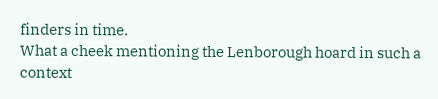finders in time.
What a cheek mentioning the Lenborough hoard in such a context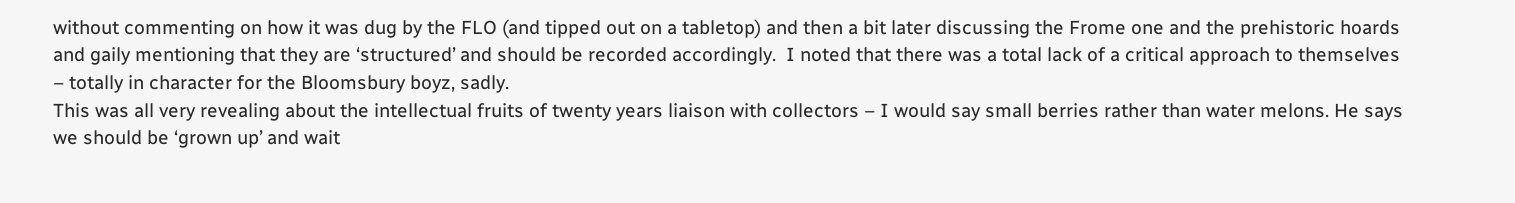without commenting on how it was dug by the FLO (and tipped out on a tabletop) and then a bit later discussing the Frome one and the prehistoric hoards and gaily mentioning that they are ‘structured’ and should be recorded accordingly.  I noted that there was a total lack of a critical approach to themselves – totally in character for the Bloomsbury boyz, sadly.
This was all very revealing about the intellectual fruits of twenty years liaison with collectors – I would say small berries rather than water melons. He says we should be ‘grown up’ and wait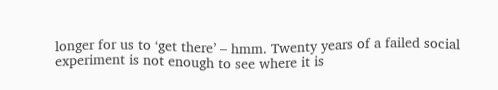longer for us to ‘get there’ – hmm. Twenty years of a failed social experiment is not enough to see where it is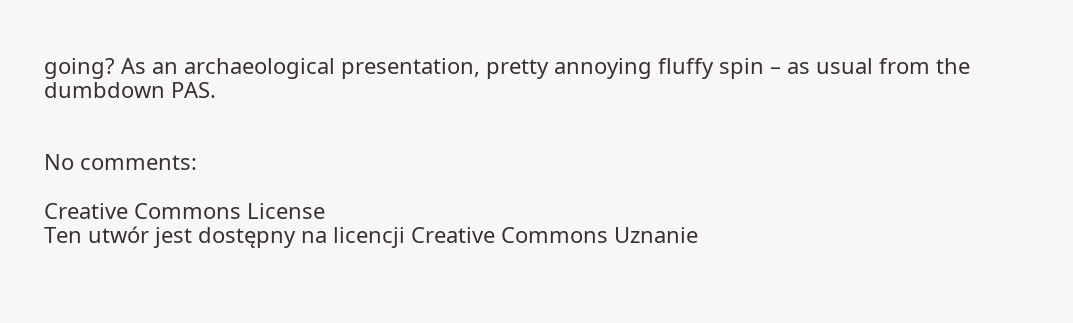going? As an archaeological presentation, pretty annoying fluffy spin – as usual from the dumbdown PAS.


No comments:

Creative Commons License
Ten utwór jest dostępny na licencji Creative Commons Uznanie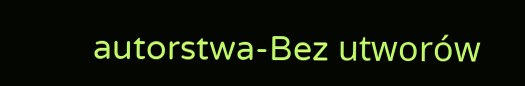autorstwa-Bez utworów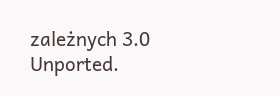zależnych 3.0 Unported.